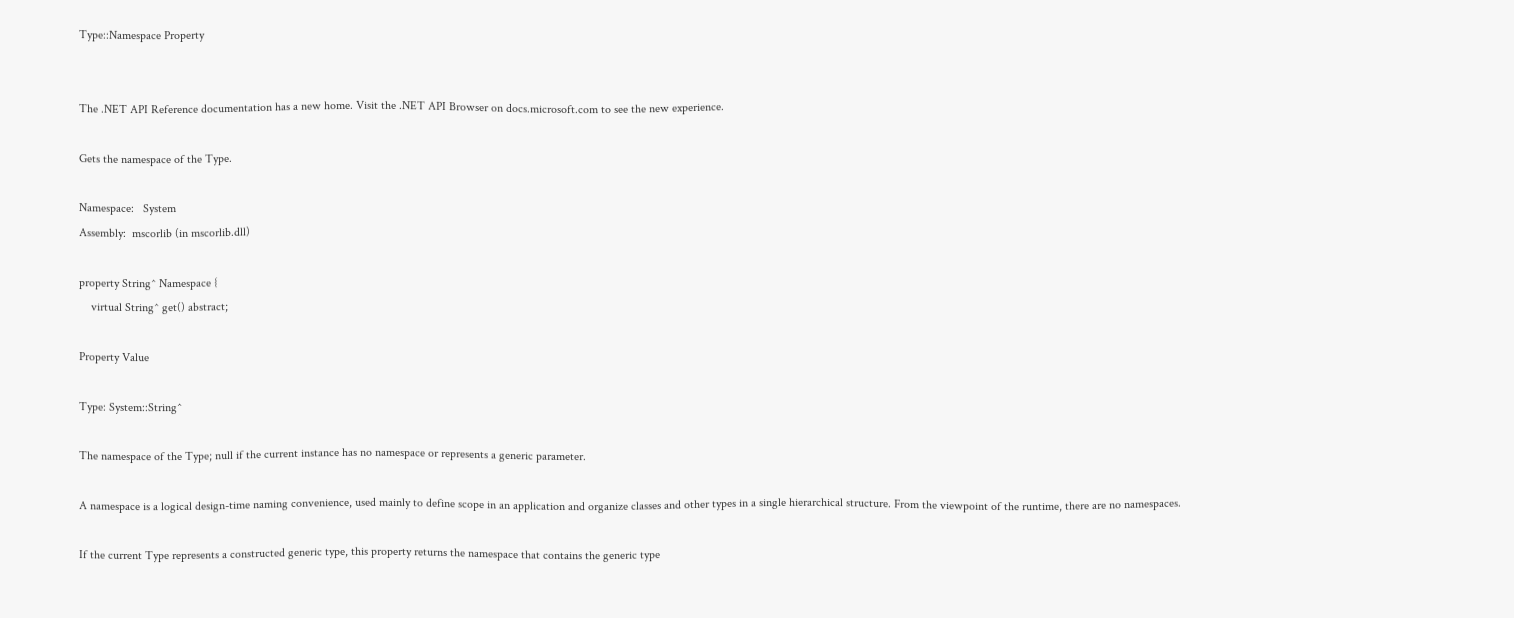Type::Namespace Property


The .NET API Reference documentation has a new home. Visit the .NET API Browser on docs.microsoft.com to see the new experience.

Gets the namespace of the Type.

Namespace:   System
Assembly:  mscorlib (in mscorlib.dll)

property String^ Namespace {
    virtual String^ get() abstract;

Property Value

Type: System::String^

The namespace of the Type; null if the current instance has no namespace or represents a generic parameter.

A namespace is a logical design-time naming convenience, used mainly to define scope in an application and organize classes and other types in a single hierarchical structure. From the viewpoint of the runtime, there are no namespaces.

If the current Type represents a constructed generic type, this property returns the namespace that contains the generic type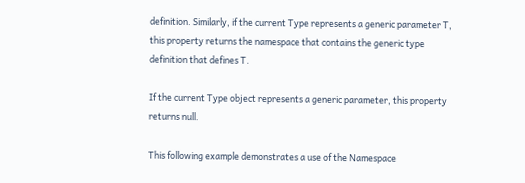definition. Similarly, if the current Type represents a generic parameter T, this property returns the namespace that contains the generic type definition that defines T.

If the current Type object represents a generic parameter, this property returns null.

This following example demonstrates a use of the Namespace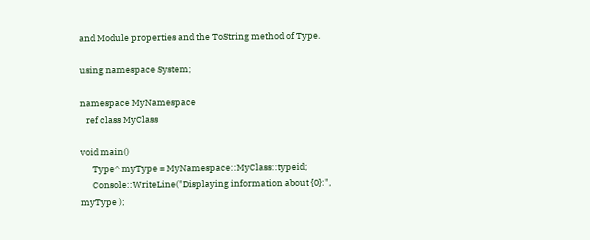and Module properties and the ToString method of Type.

using namespace System;

namespace MyNamespace
   ref class MyClass

void main()
      Type^ myType = MyNamespace::MyClass::typeid;
      Console::WriteLine("Displaying information about {0}:", myType );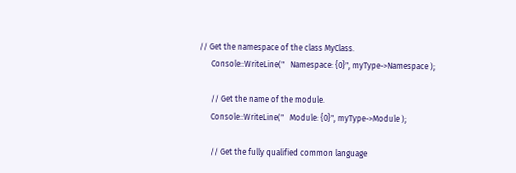// Get the namespace of the class MyClass.
      Console::WriteLine("   Namespace: {0}", myType->Namespace );

      // Get the name of the module.
      Console::WriteLine("   Module: {0}", myType->Module );

      // Get the fully qualified common language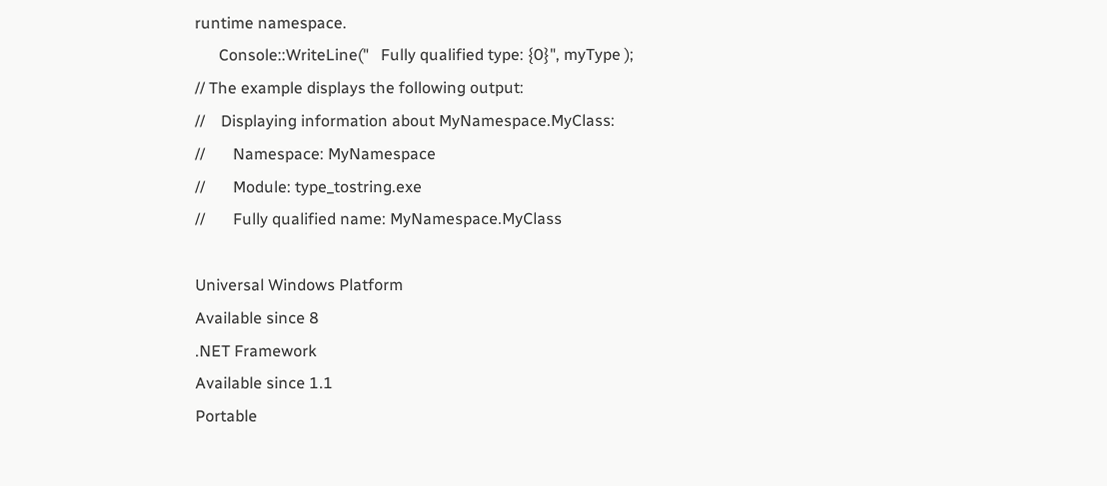runtime namespace.
      Console::WriteLine("   Fully qualified type: {0}", myType );
// The example displays the following output:
//    Displaying information about MyNamespace.MyClass:
//       Namespace: MyNamespace
//       Module: type_tostring.exe
//       Fully qualified name: MyNamespace.MyClass

Universal Windows Platform
Available since 8
.NET Framework
Available since 1.1
Portable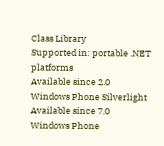Class Library
Supported in: portable .NET platforms
Available since 2.0
Windows Phone Silverlight
Available since 7.0
Windows Phone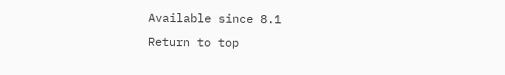Available since 8.1
Return to top